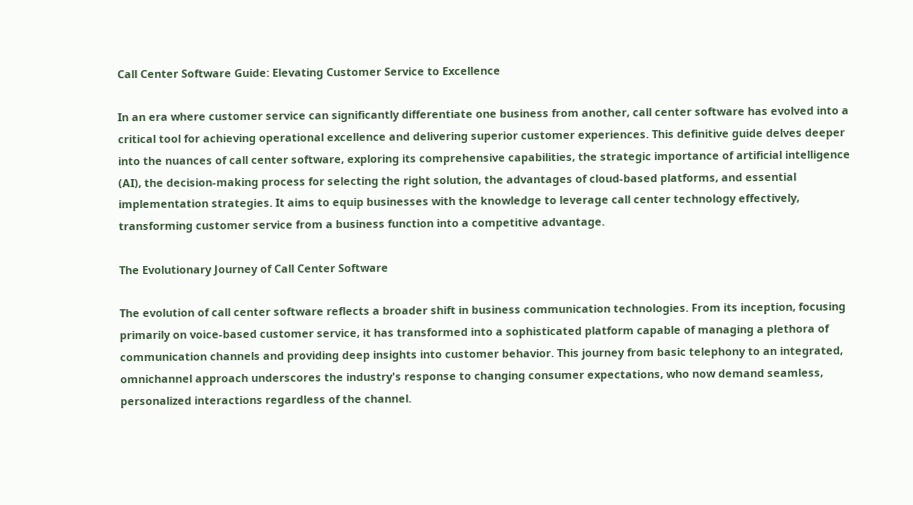Call Center Software Guide: Elevating Customer Service to Excellence

In an era where customer service can significantly differentiate one business from another, call center software has evolved into a critical tool for achieving operational excellence and delivering superior customer experiences. This definitive guide delves deeper into the nuances of call center software, exploring its comprehensive capabilities, the strategic importance of artificial intelligence (AI), the decision-making process for selecting the right solution, the advantages of cloud-based platforms, and essential implementation strategies. It aims to equip businesses with the knowledge to leverage call center technology effectively, transforming customer service from a business function into a competitive advantage.

The Evolutionary Journey of Call Center Software

The evolution of call center software reflects a broader shift in business communication technologies. From its inception, focusing primarily on voice-based customer service, it has transformed into a sophisticated platform capable of managing a plethora of communication channels and providing deep insights into customer behavior. This journey from basic telephony to an integrated, omnichannel approach underscores the industry's response to changing consumer expectations, who now demand seamless, personalized interactions regardless of the channel.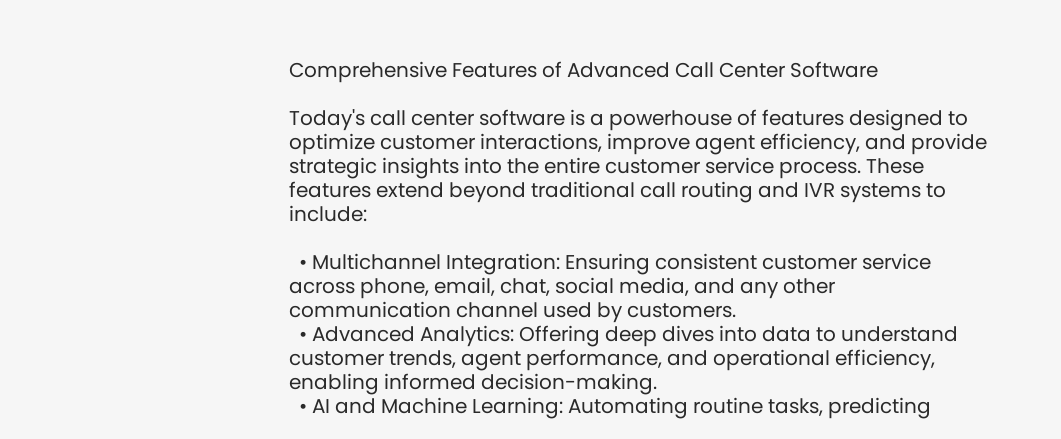Comprehensive Features of Advanced Call Center Software

Today's call center software is a powerhouse of features designed to optimize customer interactions, improve agent efficiency, and provide strategic insights into the entire customer service process. These features extend beyond traditional call routing and IVR systems to include:

  • Multichannel Integration: Ensuring consistent customer service across phone, email, chat, social media, and any other communication channel used by customers.
  • Advanced Analytics: Offering deep dives into data to understand customer trends, agent performance, and operational efficiency, enabling informed decision-making.
  • AI and Machine Learning: Automating routine tasks, predicting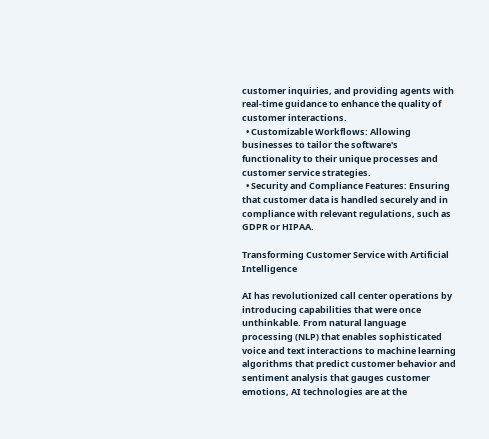customer inquiries, and providing agents with real-time guidance to enhance the quality of customer interactions.
  • Customizable Workflows: Allowing businesses to tailor the software's functionality to their unique processes and customer service strategies.
  • Security and Compliance Features: Ensuring that customer data is handled securely and in compliance with relevant regulations, such as GDPR or HIPAA.

Transforming Customer Service with Artificial Intelligence

AI has revolutionized call center operations by introducing capabilities that were once unthinkable. From natural language processing (NLP) that enables sophisticated voice and text interactions to machine learning algorithms that predict customer behavior and sentiment analysis that gauges customer emotions, AI technologies are at the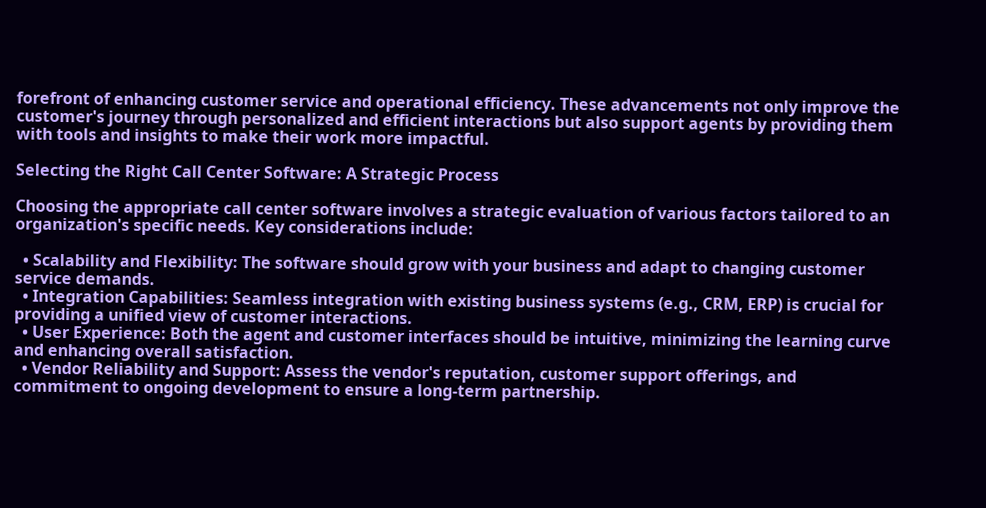forefront of enhancing customer service and operational efficiency. These advancements not only improve the customer's journey through personalized and efficient interactions but also support agents by providing them with tools and insights to make their work more impactful.

Selecting the Right Call Center Software: A Strategic Process

Choosing the appropriate call center software involves a strategic evaluation of various factors tailored to an organization's specific needs. Key considerations include:

  • Scalability and Flexibility: The software should grow with your business and adapt to changing customer service demands.
  • Integration Capabilities: Seamless integration with existing business systems (e.g., CRM, ERP) is crucial for providing a unified view of customer interactions.
  • User Experience: Both the agent and customer interfaces should be intuitive, minimizing the learning curve and enhancing overall satisfaction.
  • Vendor Reliability and Support: Assess the vendor's reputation, customer support offerings, and commitment to ongoing development to ensure a long-term partnership.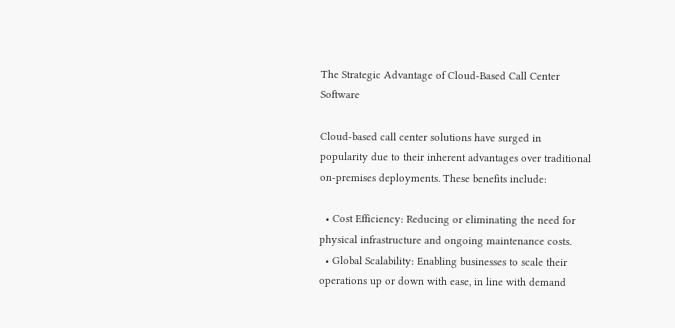The Strategic Advantage of Cloud-Based Call Center Software

Cloud-based call center solutions have surged in popularity due to their inherent advantages over traditional on-premises deployments. These benefits include:

  • Cost Efficiency: Reducing or eliminating the need for physical infrastructure and ongoing maintenance costs.
  • Global Scalability: Enabling businesses to scale their operations up or down with ease, in line with demand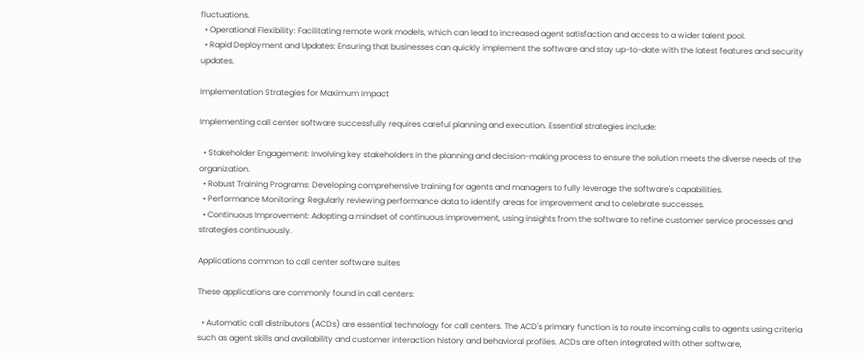fluctuations.
  • Operational Flexibility: Facilitating remote work models, which can lead to increased agent satisfaction and access to a wider talent pool.
  • Rapid Deployment and Updates: Ensuring that businesses can quickly implement the software and stay up-to-date with the latest features and security updates.

Implementation Strategies for Maximum Impact

Implementing call center software successfully requires careful planning and execution. Essential strategies include:

  • Stakeholder Engagement: Involving key stakeholders in the planning and decision-making process to ensure the solution meets the diverse needs of the organization.
  • Robust Training Programs: Developing comprehensive training for agents and managers to fully leverage the software's capabilities.
  • Performance Monitoring: Regularly reviewing performance data to identify areas for improvement and to celebrate successes.
  • Continuous Improvement: Adopting a mindset of continuous improvement, using insights from the software to refine customer service processes and strategies continuously.

Applications common to call center software suites

These applications are commonly found in call centers:

  • Automatic call distributors (ACDs) are essential technology for call centers. The ACD's primary function is to route incoming calls to agents using criteria such as agent skills and availability and customer interaction history and behavioral profiles. ACDs are often integrated with other software,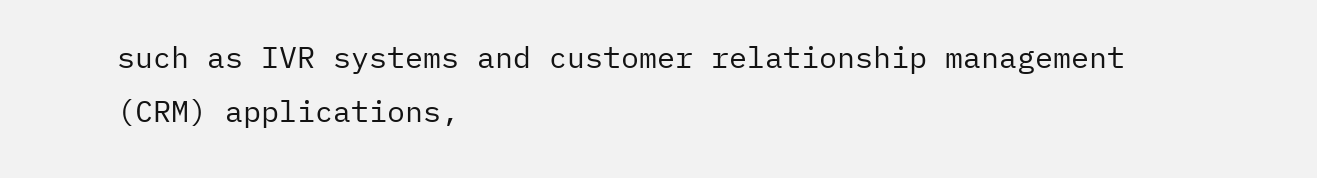such as IVR systems and customer relationship management (CRM) applications,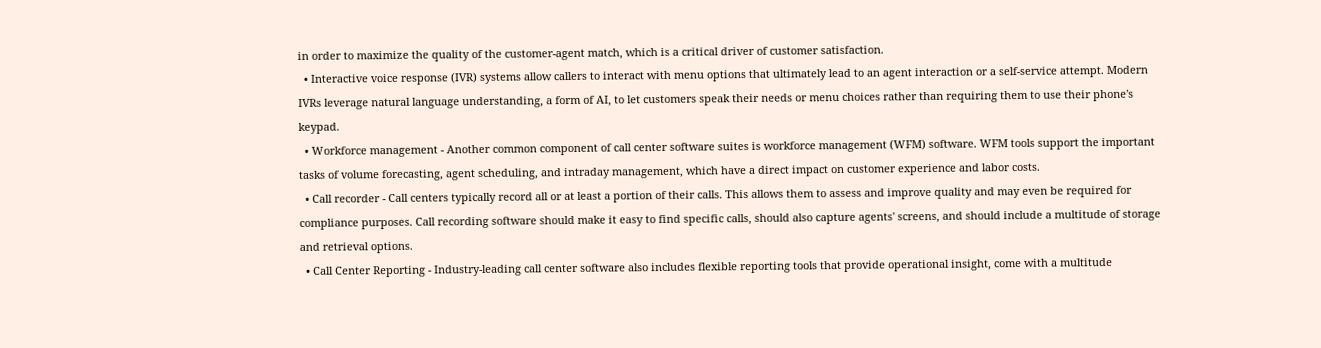in order to maximize the quality of the customer-agent match, which is a critical driver of customer satisfaction.
  • Interactive voice response (IVR) systems allow callers to interact with menu options that ultimately lead to an agent interaction or a self-service attempt. Modern IVRs leverage natural language understanding, a form of AI, to let customers speak their needs or menu choices rather than requiring them to use their phone's keypad.
  • Workforce management - Another common component of call center software suites is workforce management (WFM) software. WFM tools support the important tasks of volume forecasting, agent scheduling, and intraday management, which have a direct impact on customer experience and labor costs.
  • Call recorder - Call centers typically record all or at least a portion of their calls. This allows them to assess and improve quality and may even be required for compliance purposes. Call recording software should make it easy to find specific calls, should also capture agents' screens, and should include a multitude of storage and retrieval options.
  • Call Center Reporting - Industry-leading call center software also includes flexible reporting tools that provide operational insight, come with a multitude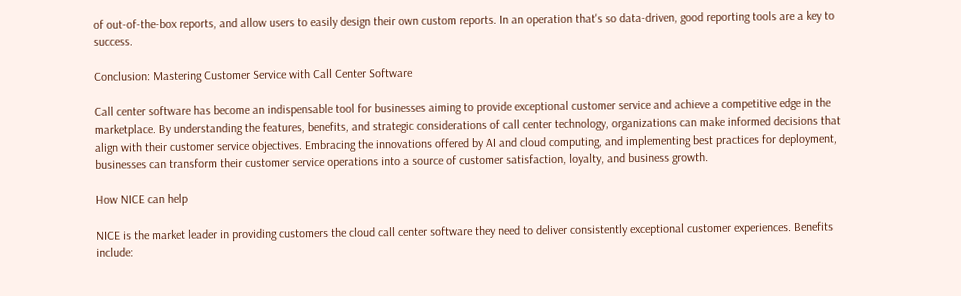of out-of-the-box reports, and allow users to easily design their own custom reports. In an operation that's so data-driven, good reporting tools are a key to success.

Conclusion: Mastering Customer Service with Call Center Software

Call center software has become an indispensable tool for businesses aiming to provide exceptional customer service and achieve a competitive edge in the marketplace. By understanding the features, benefits, and strategic considerations of call center technology, organizations can make informed decisions that align with their customer service objectives. Embracing the innovations offered by AI and cloud computing, and implementing best practices for deployment, businesses can transform their customer service operations into a source of customer satisfaction, loyalty, and business growth.

How NICE can help

NICE is the market leader in providing customers the cloud call center software they need to deliver consistently exceptional customer experiences. Benefits include: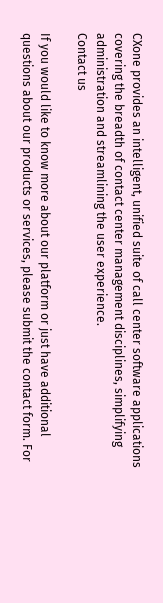CXone provides an intelligent, unified suite of call center software applications covering the breadth of contact center management disciplines, simplifying administration and streamlining the user experience.
Contact us

If you would like to know more about our platform or just have additional questions about our products or services, please submit the contact form. For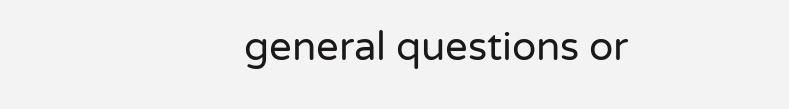general questions or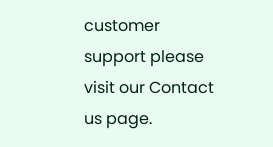customer support please visit our Contact us page.